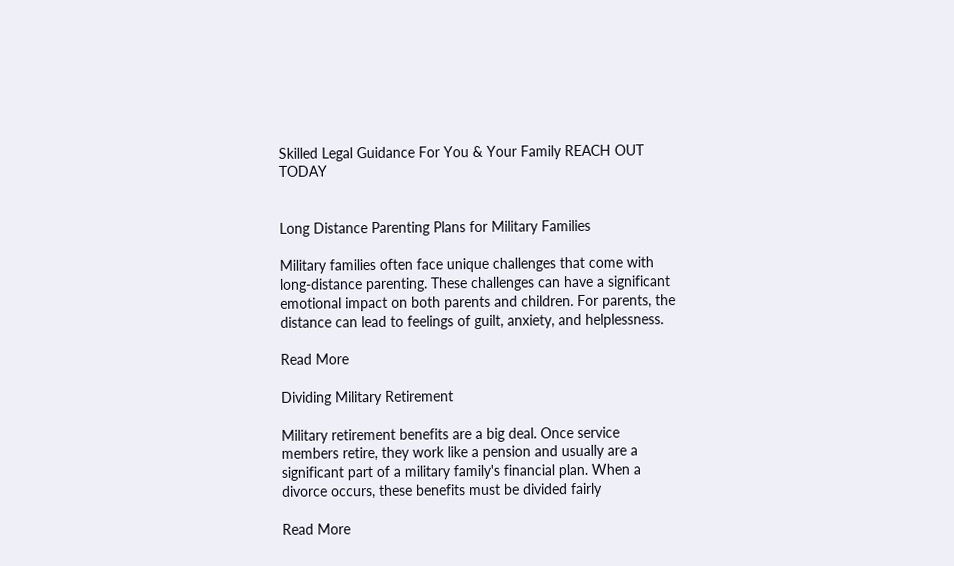Skilled Legal Guidance For You & Your Family REACH OUT TODAY


Long Distance Parenting Plans for Military Families

Military families often face unique challenges that come with long-distance parenting. These challenges can have a significant emotional impact on both parents and children. For parents, the distance can lead to feelings of guilt, anxiety, and helplessness.

Read More

Dividing Military Retirement

Military retirement benefits are a big deal. Once service members retire, they work like a pension and usually are a significant part of a military family's financial plan. When a divorce occurs, these benefits must be divided fairly

Read More